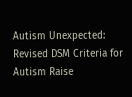Autism Unexpected: Revised DSM Criteria for Autism Raise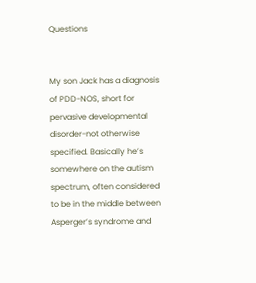Questions


My son Jack has a diagnosis of PDD-NOS, short for pervasive developmental disorder-not otherwise specified. Basically he’s somewhere on the autism spectrum, often considered to be in the middle between Asperger’s syndrome and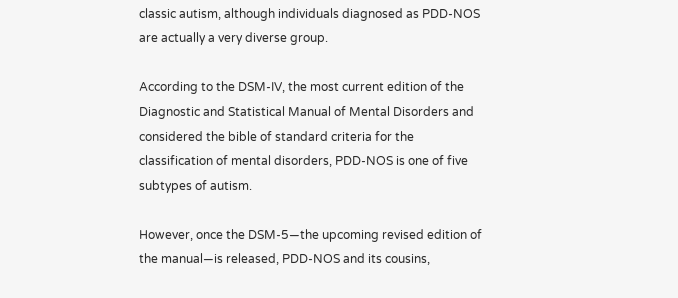classic autism, although individuals diagnosed as PDD-NOS are actually a very diverse group.

According to the DSM-IV, the most current edition of the Diagnostic and Statistical Manual of Mental Disorders and considered the bible of standard criteria for the classification of mental disorders, PDD-NOS is one of five subtypes of autism.

However, once the DSM-5—the upcoming revised edition of the manual—is released, PDD-NOS and its cousins,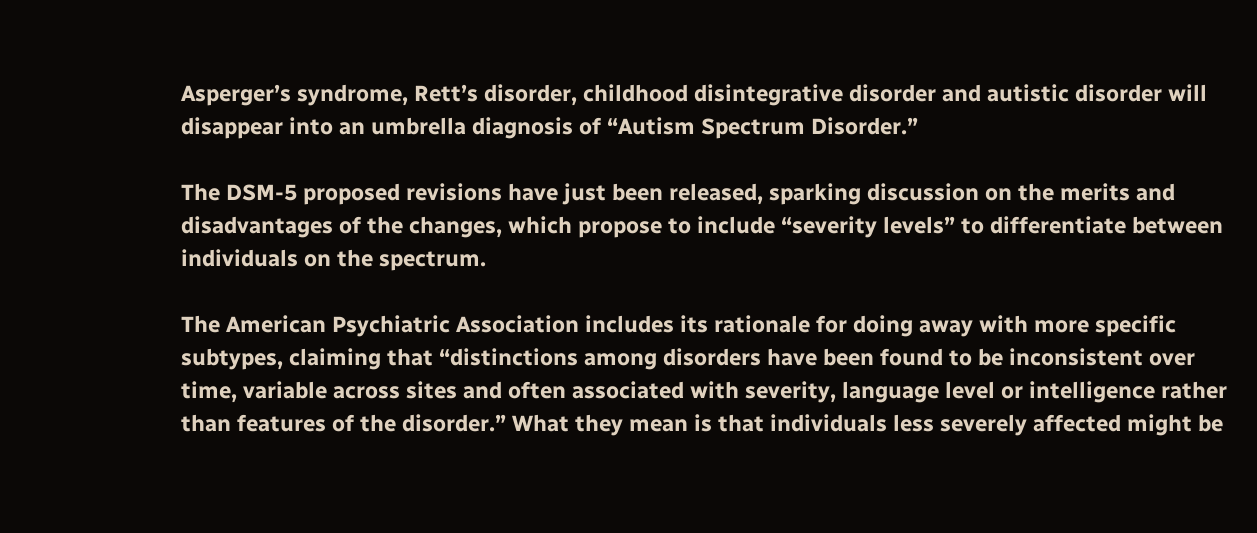Asperger’s syndrome, Rett’s disorder, childhood disintegrative disorder and autistic disorder will disappear into an umbrella diagnosis of “Autism Spectrum Disorder.”

The DSM-5 proposed revisions have just been released, sparking discussion on the merits and disadvantages of the changes, which propose to include “severity levels” to differentiate between individuals on the spectrum.

The American Psychiatric Association includes its rationale for doing away with more specific subtypes, claiming that “distinctions among disorders have been found to be inconsistent over time, variable across sites and often associated with severity, language level or intelligence rather than features of the disorder.” What they mean is that individuals less severely affected might be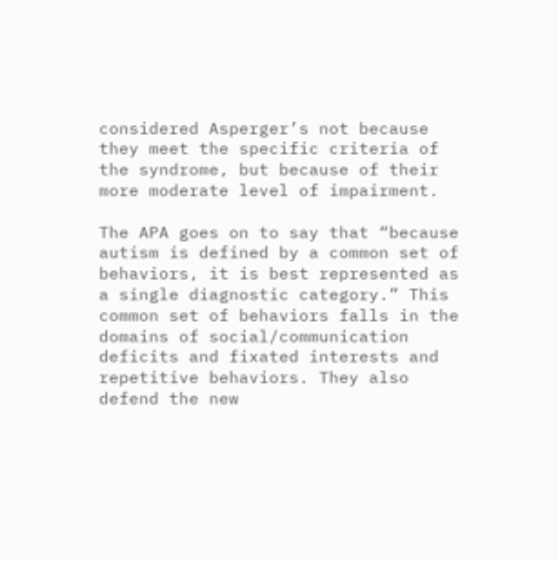considered Asperger’s not because they meet the specific criteria of the syndrome, but because of their more moderate level of impairment.

The APA goes on to say that “because autism is defined by a common set of behaviors, it is best represented as a single diagnostic category.” This common set of behaviors falls in the domains of social/communication deficits and fixated interests and repetitive behaviors. They also defend the new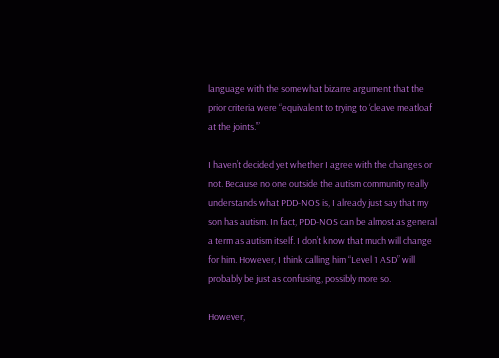language with the somewhat bizarre argument that the prior criteria were “equivalent to trying to ‘cleave meatloaf at the joints.’”

I haven’t decided yet whether I agree with the changes or not. Because no one outside the autism community really understands what PDD-NOS is, I already just say that my son has autism. In fact, PDD-NOS can be almost as general a term as autism itself. I don’t know that much will change for him. However, I think calling him “Level 1 ASD” will probably be just as confusing, possibly more so.

However,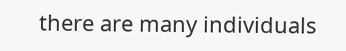there are many individuals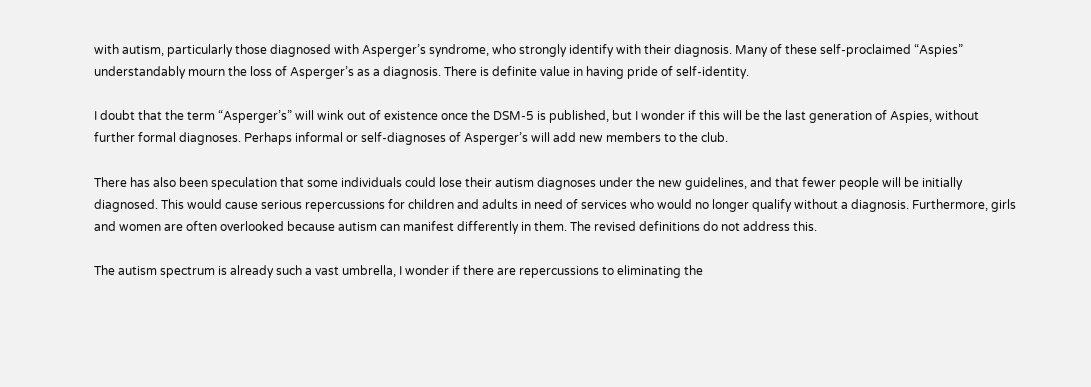with autism, particularly those diagnosed with Asperger’s syndrome, who strongly identify with their diagnosis. Many of these self-proclaimed “Aspies” understandably mourn the loss of Asperger’s as a diagnosis. There is definite value in having pride of self-identity.

I doubt that the term “Asperger’s” will wink out of existence once the DSM-5 is published, but I wonder if this will be the last generation of Aspies, without further formal diagnoses. Perhaps informal or self-diagnoses of Asperger’s will add new members to the club.

There has also been speculation that some individuals could lose their autism diagnoses under the new guidelines, and that fewer people will be initially diagnosed. This would cause serious repercussions for children and adults in need of services who would no longer qualify without a diagnosis. Furthermore, girls and women are often overlooked because autism can manifest differently in them. The revised definitions do not address this.

The autism spectrum is already such a vast umbrella, I wonder if there are repercussions to eliminating the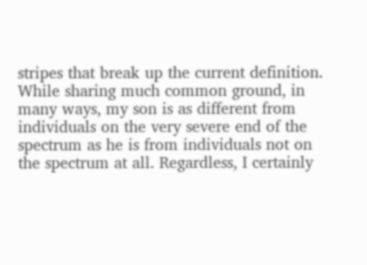stripes that break up the current definition. While sharing much common ground, in many ways, my son is as different from individuals on the very severe end of the spectrum as he is from individuals not on the spectrum at all. Regardless, I certainly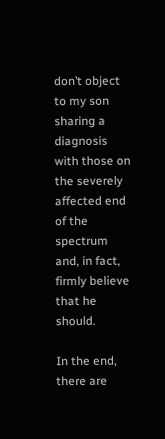don’t object to my son sharing a diagnosis with those on the severely affected end of the spectrum and, in fact, firmly believe that he should.

In the end, there are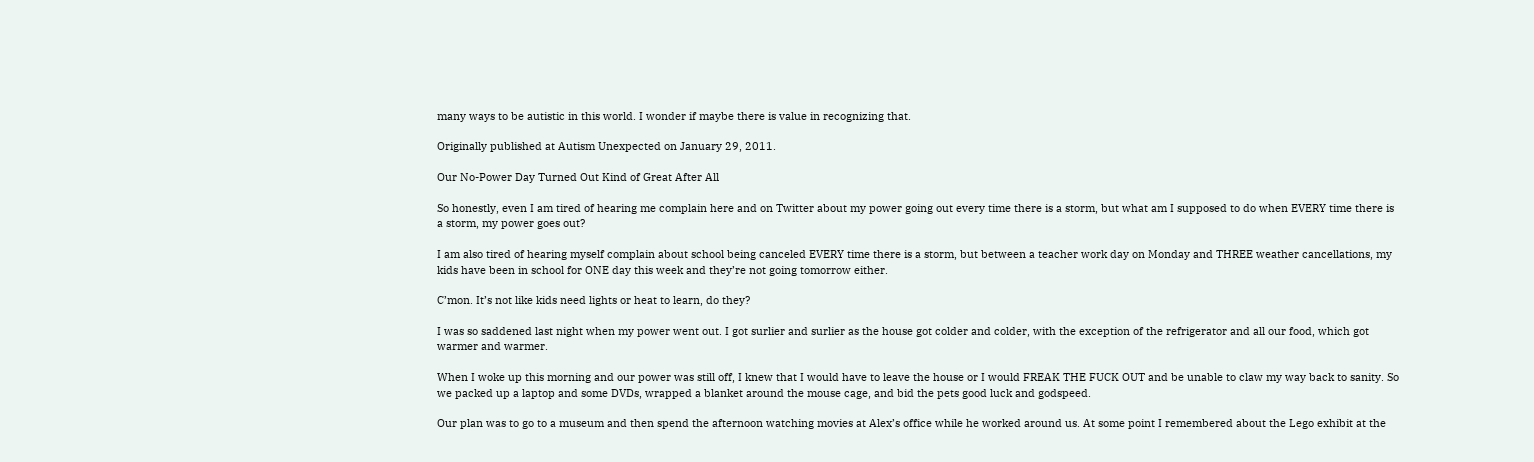many ways to be autistic in this world. I wonder if maybe there is value in recognizing that.

Originally published at Autism Unexpected on January 29, 2011.

Our No-Power Day Turned Out Kind of Great After All

So honestly, even I am tired of hearing me complain here and on Twitter about my power going out every time there is a storm, but what am I supposed to do when EVERY time there is a storm, my power goes out?

I am also tired of hearing myself complain about school being canceled EVERY time there is a storm, but between a teacher work day on Monday and THREE weather cancellations, my kids have been in school for ONE day this week and they’re not going tomorrow either.

C’mon. It’s not like kids need lights or heat to learn, do they?

I was so saddened last night when my power went out. I got surlier and surlier as the house got colder and colder, with the exception of the refrigerator and all our food, which got warmer and warmer.

When I woke up this morning and our power was still off, I knew that I would have to leave the house or I would FREAK THE FUCK OUT and be unable to claw my way back to sanity. So we packed up a laptop and some DVDs, wrapped a blanket around the mouse cage, and bid the pets good luck and godspeed.

Our plan was to go to a museum and then spend the afternoon watching movies at Alex’s office while he worked around us. At some point I remembered about the Lego exhibit at the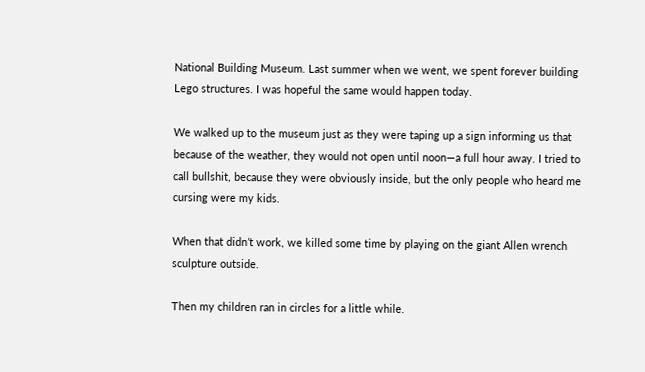National Building Museum. Last summer when we went, we spent forever building Lego structures. I was hopeful the same would happen today.

We walked up to the museum just as they were taping up a sign informing us that because of the weather, they would not open until noon—a full hour away. I tried to call bullshit, because they were obviously inside, but the only people who heard me cursing were my kids.

When that didn’t work, we killed some time by playing on the giant Allen wrench sculpture outside.

Then my children ran in circles for a little while.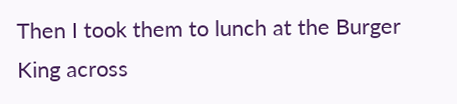Then I took them to lunch at the Burger King across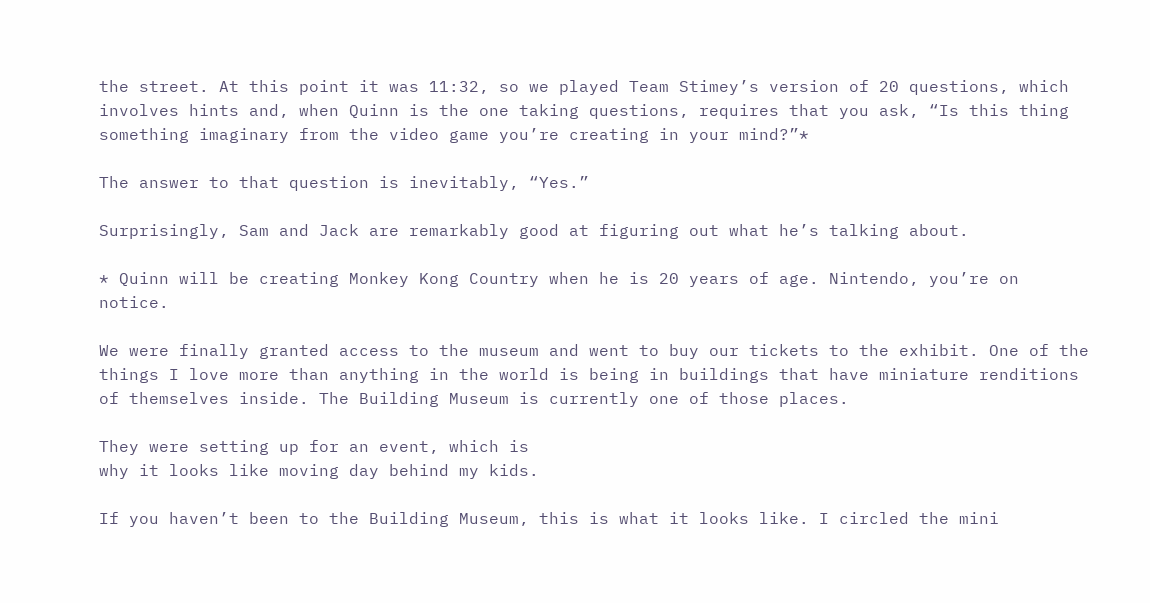the street. At this point it was 11:32, so we played Team Stimey’s version of 20 questions, which involves hints and, when Quinn is the one taking questions, requires that you ask, “Is this thing something imaginary from the video game you’re creating in your mind?”*

The answer to that question is inevitably, “Yes.”

Surprisingly, Sam and Jack are remarkably good at figuring out what he’s talking about.

* Quinn will be creating Monkey Kong Country when he is 20 years of age. Nintendo, you’re on notice.

We were finally granted access to the museum and went to buy our tickets to the exhibit. One of the things I love more than anything in the world is being in buildings that have miniature renditions of themselves inside. The Building Museum is currently one of those places.

They were setting up for an event, which is
why it looks like moving day behind my kids.

If you haven’t been to the Building Museum, this is what it looks like. I circled the mini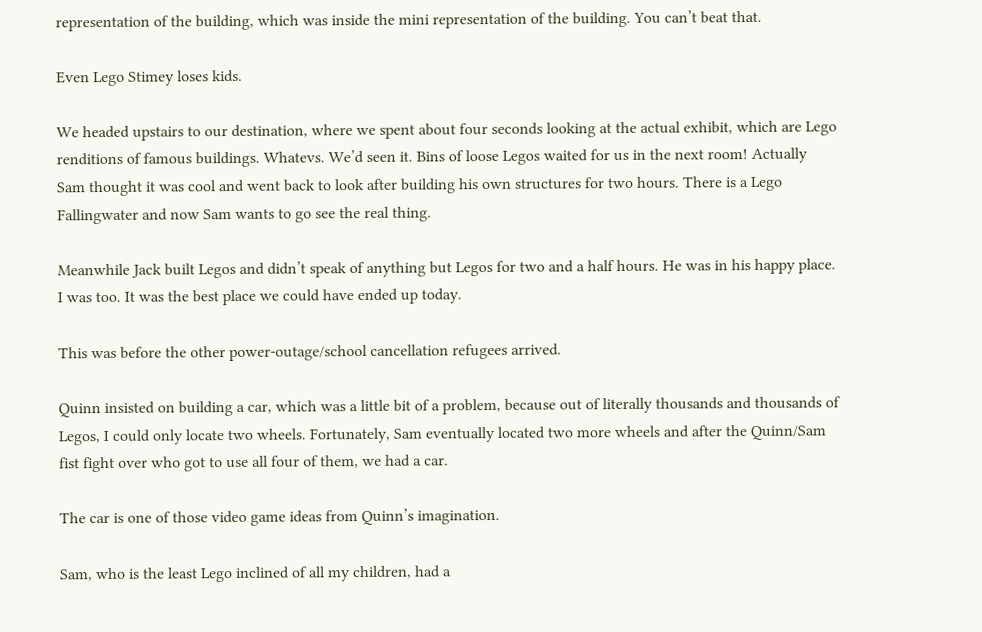representation of the building, which was inside the mini representation of the building. You can’t beat that.

Even Lego Stimey loses kids.

We headed upstairs to our destination, where we spent about four seconds looking at the actual exhibit, which are Lego renditions of famous buildings. Whatevs. We’d seen it. Bins of loose Legos waited for us in the next room! Actually Sam thought it was cool and went back to look after building his own structures for two hours. There is a Lego Fallingwater and now Sam wants to go see the real thing.

Meanwhile Jack built Legos and didn’t speak of anything but Legos for two and a half hours. He was in his happy place. I was too. It was the best place we could have ended up today.

This was before the other power-outage/school cancellation refugees arrived.

Quinn insisted on building a car, which was a little bit of a problem, because out of literally thousands and thousands of Legos, I could only locate two wheels. Fortunately, Sam eventually located two more wheels and after the Quinn/Sam fist fight over who got to use all four of them, we had a car.

The car is one of those video game ideas from Quinn’s imagination.

Sam, who is the least Lego inclined of all my children, had a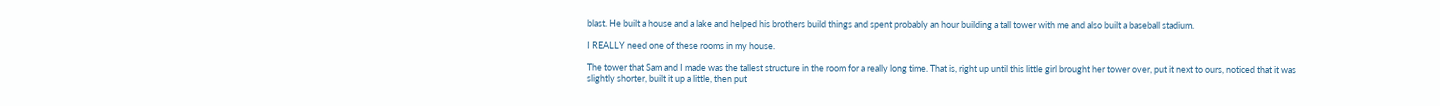blast. He built a house and a lake and helped his brothers build things and spent probably an hour building a tall tower with me and also built a baseball stadium.

I REALLY need one of these rooms in my house.

The tower that Sam and I made was the tallest structure in the room for a really long time. That is, right up until this little girl brought her tower over, put it next to ours, noticed that it was slightly shorter, built it up a little, then put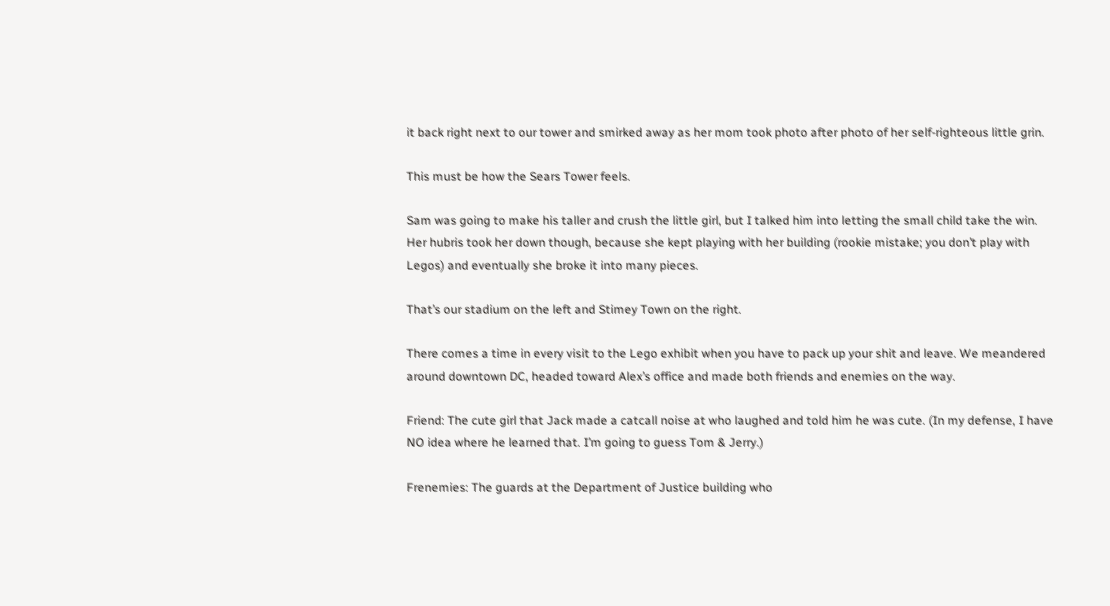it back right next to our tower and smirked away as her mom took photo after photo of her self-righteous little grin.

This must be how the Sears Tower feels.

Sam was going to make his taller and crush the little girl, but I talked him into letting the small child take the win. Her hubris took her down though, because she kept playing with her building (rookie mistake; you don’t play with Legos) and eventually she broke it into many pieces.

That’s our stadium on the left and Stimey Town on the right.

There comes a time in every visit to the Lego exhibit when you have to pack up your shit and leave. We meandered around downtown DC, headed toward Alex’s office and made both friends and enemies on the way.

Friend: The cute girl that Jack made a catcall noise at who laughed and told him he was cute. (In my defense, I have NO idea where he learned that. I’m going to guess Tom & Jerry.)

Frenemies: The guards at the Department of Justice building who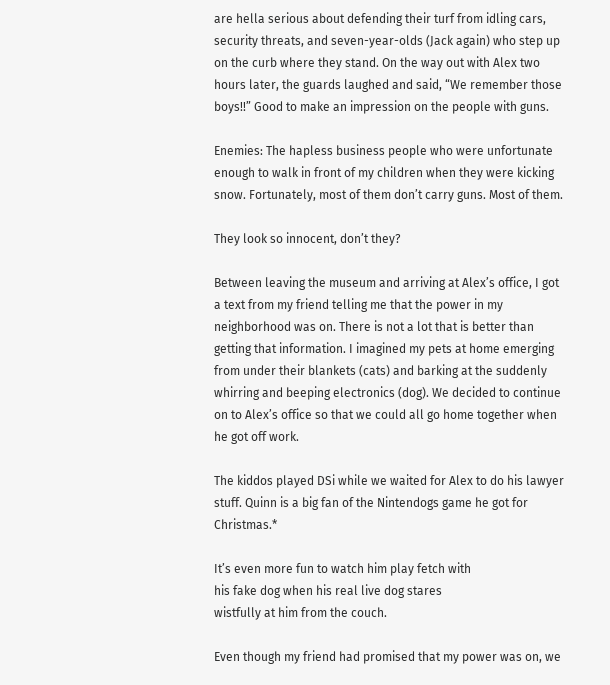are hella serious about defending their turf from idling cars, security threats, and seven-year-olds (Jack again) who step up on the curb where they stand. On the way out with Alex two hours later, the guards laughed and said, “We remember those boys!!” Good to make an impression on the people with guns.

Enemies: The hapless business people who were unfortunate enough to walk in front of my children when they were kicking snow. Fortunately, most of them don’t carry guns. Most of them.

They look so innocent, don’t they?

Between leaving the museum and arriving at Alex’s office, I got a text from my friend telling me that the power in my neighborhood was on. There is not a lot that is better than getting that information. I imagined my pets at home emerging from under their blankets (cats) and barking at the suddenly whirring and beeping electronics (dog). We decided to continue on to Alex’s office so that we could all go home together when he got off work.

The kiddos played DSi while we waited for Alex to do his lawyer stuff. Quinn is a big fan of the Nintendogs game he got for Christmas.*

It’s even more fun to watch him play fetch with
his fake dog when his real live dog stares
wistfully at him from the couch.

Even though my friend had promised that my power was on, we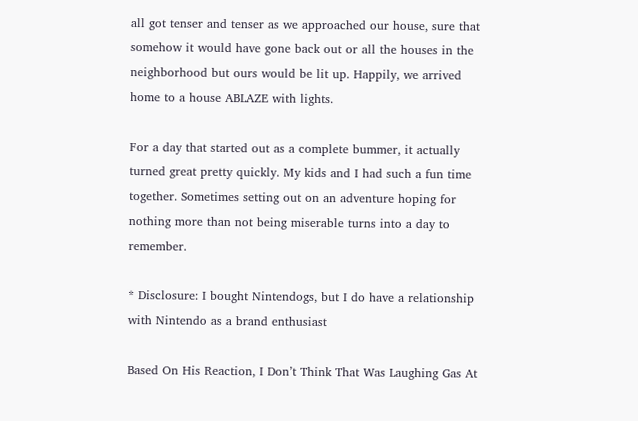all got tenser and tenser as we approached our house, sure that somehow it would have gone back out or all the houses in the neighborhood but ours would be lit up. Happily, we arrived home to a house ABLAZE with lights.

For a day that started out as a complete bummer, it actually turned great pretty quickly. My kids and I had such a fun time together. Sometimes setting out on an adventure hoping for nothing more than not being miserable turns into a day to remember.

* Disclosure: I bought Nintendogs, but I do have a relationship with Nintendo as a brand enthusiast

Based On His Reaction, I Don’t Think That Was Laughing Gas At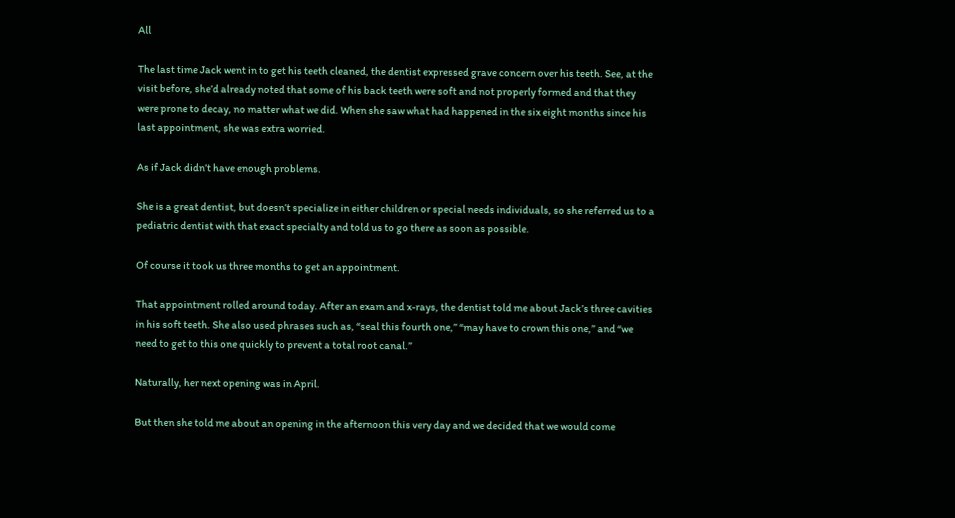All

The last time Jack went in to get his teeth cleaned, the dentist expressed grave concern over his teeth. See, at the visit before, she’d already noted that some of his back teeth were soft and not properly formed and that they were prone to decay, no matter what we did. When she saw what had happened in the six eight months since his last appointment, she was extra worried.

As if Jack didn’t have enough problems.

She is a great dentist, but doesn’t specialize in either children or special needs individuals, so she referred us to a pediatric dentist with that exact specialty and told us to go there as soon as possible.

Of course it took us three months to get an appointment.

That appointment rolled around today. After an exam and x-rays, the dentist told me about Jack’s three cavities in his soft teeth. She also used phrases such as, “seal this fourth one,” “may have to crown this one,” and “we need to get to this one quickly to prevent a total root canal.”

Naturally, her next opening was in April.

But then she told me about an opening in the afternoon this very day and we decided that we would come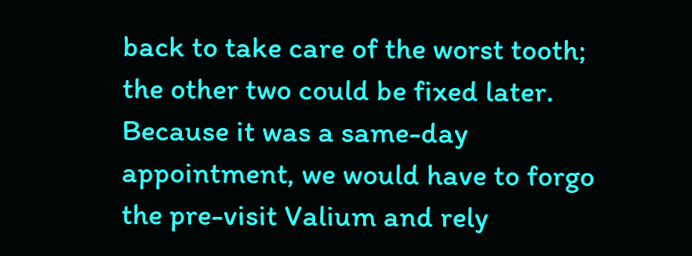back to take care of the worst tooth; the other two could be fixed later. Because it was a same-day appointment, we would have to forgo the pre-visit Valium and rely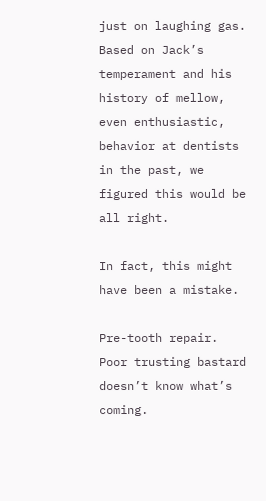just on laughing gas. Based on Jack’s temperament and his history of mellow, even enthusiastic, behavior at dentists in the past, we figured this would be all right.

In fact, this might have been a mistake.

Pre-tooth repair.
Poor trusting bastard doesn’t know what’s coming.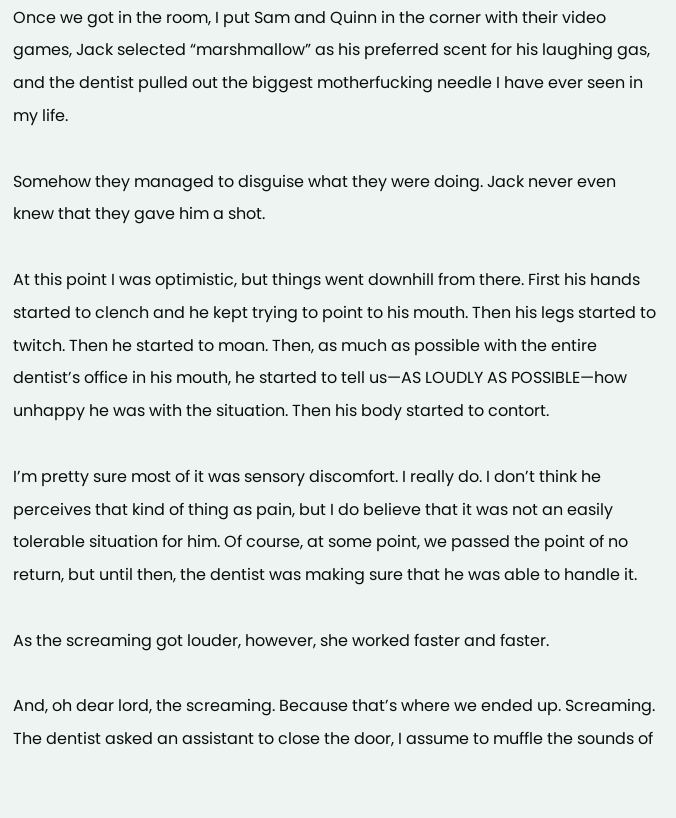Once we got in the room, I put Sam and Quinn in the corner with their video games, Jack selected “marshmallow” as his preferred scent for his laughing gas, and the dentist pulled out the biggest motherfucking needle I have ever seen in my life.

Somehow they managed to disguise what they were doing. Jack never even knew that they gave him a shot.

At this point I was optimistic, but things went downhill from there. First his hands started to clench and he kept trying to point to his mouth. Then his legs started to twitch. Then he started to moan. Then, as much as possible with the entire dentist’s office in his mouth, he started to tell us—AS LOUDLY AS POSSIBLE—how unhappy he was with the situation. Then his body started to contort.

I’m pretty sure most of it was sensory discomfort. I really do. I don’t think he perceives that kind of thing as pain, but I do believe that it was not an easily tolerable situation for him. Of course, at some point, we passed the point of no return, but until then, the dentist was making sure that he was able to handle it.

As the screaming got louder, however, she worked faster and faster.

And, oh dear lord, the screaming. Because that’s where we ended up. Screaming. The dentist asked an assistant to close the door, I assume to muffle the sounds of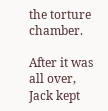the torture chamber.

After it was all over, Jack kept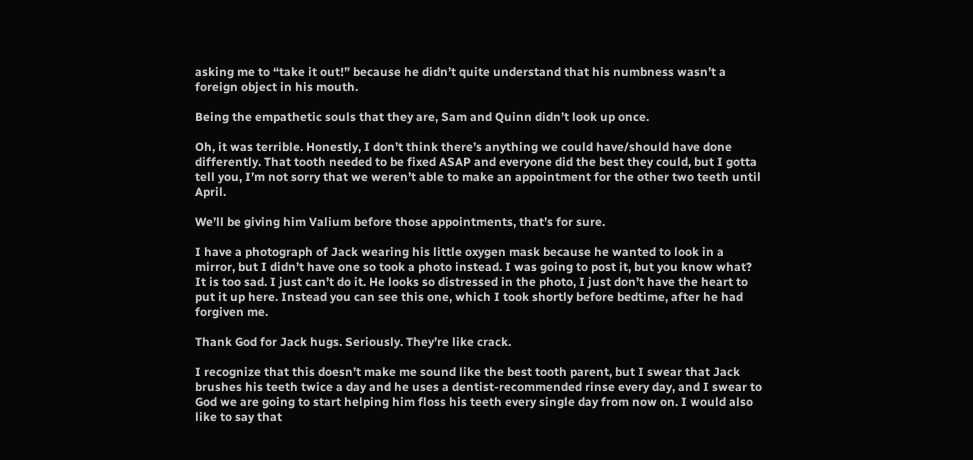asking me to “take it out!” because he didn’t quite understand that his numbness wasn’t a foreign object in his mouth.

Being the empathetic souls that they are, Sam and Quinn didn’t look up once.

Oh, it was terrible. Honestly, I don’t think there’s anything we could have/should have done differently. That tooth needed to be fixed ASAP and everyone did the best they could, but I gotta tell you, I’m not sorry that we weren’t able to make an appointment for the other two teeth until April.

We’ll be giving him Valium before those appointments, that’s for sure.

I have a photograph of Jack wearing his little oxygen mask because he wanted to look in a mirror, but I didn’t have one so took a photo instead. I was going to post it, but you know what? It is too sad. I just can’t do it. He looks so distressed in the photo, I just don’t have the heart to put it up here. Instead you can see this one, which I took shortly before bedtime, after he had forgiven me.

Thank God for Jack hugs. Seriously. They’re like crack.

I recognize that this doesn’t make me sound like the best tooth parent, but I swear that Jack brushes his teeth twice a day and he uses a dentist-recommended rinse every day, and I swear to God we are going to start helping him floss his teeth every single day from now on. I would also like to say that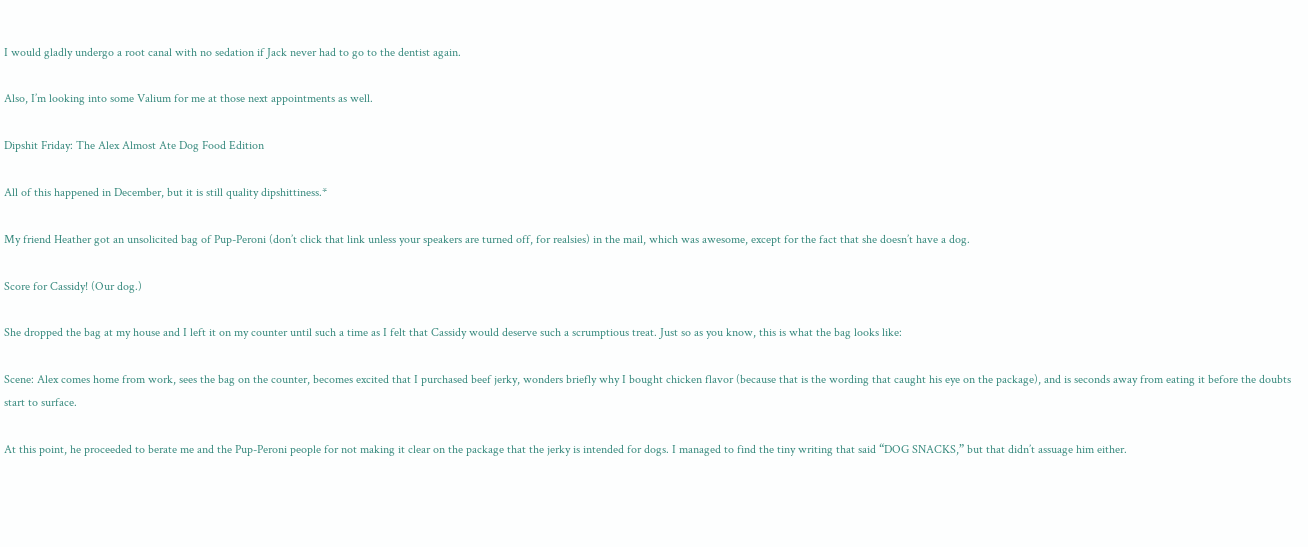I would gladly undergo a root canal with no sedation if Jack never had to go to the dentist again.

Also, I’m looking into some Valium for me at those next appointments as well.

Dipshit Friday: The Alex Almost Ate Dog Food Edition

All of this happened in December, but it is still quality dipshittiness.*

My friend Heather got an unsolicited bag of Pup-Peroni (don’t click that link unless your speakers are turned off, for realsies) in the mail, which was awesome, except for the fact that she doesn’t have a dog.

Score for Cassidy! (Our dog.)

She dropped the bag at my house and I left it on my counter until such a time as I felt that Cassidy would deserve such a scrumptious treat. Just so as you know, this is what the bag looks like:

Scene: Alex comes home from work, sees the bag on the counter, becomes excited that I purchased beef jerky, wonders briefly why I bought chicken flavor (because that is the wording that caught his eye on the package), and is seconds away from eating it before the doubts start to surface.

At this point, he proceeded to berate me and the Pup-Peroni people for not making it clear on the package that the jerky is intended for dogs. I managed to find the tiny writing that said “DOG SNACKS,” but that didn’t assuage him either.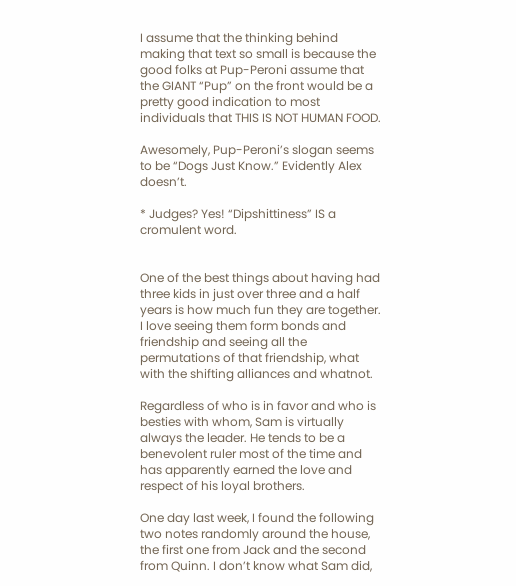I assume that the thinking behind making that text so small is because the good folks at Pup-Peroni assume that the GIANT “Pup” on the front would be a pretty good indication to most individuals that THIS IS NOT HUMAN FOOD.

Awesomely, Pup-Peroni’s slogan seems to be “Dogs Just Know.” Evidently Alex doesn’t.

* Judges? Yes! “Dipshittiness” IS a cromulent word.


One of the best things about having had three kids in just over three and a half years is how much fun they are together. I love seeing them form bonds and friendship and seeing all the permutations of that friendship, what with the shifting alliances and whatnot.

Regardless of who is in favor and who is besties with whom, Sam is virtually always the leader. He tends to be a benevolent ruler most of the time and has apparently earned the love and respect of his loyal brothers.

One day last week, I found the following two notes randomly around the house, the first one from Jack and the second from Quinn. I don’t know what Sam did,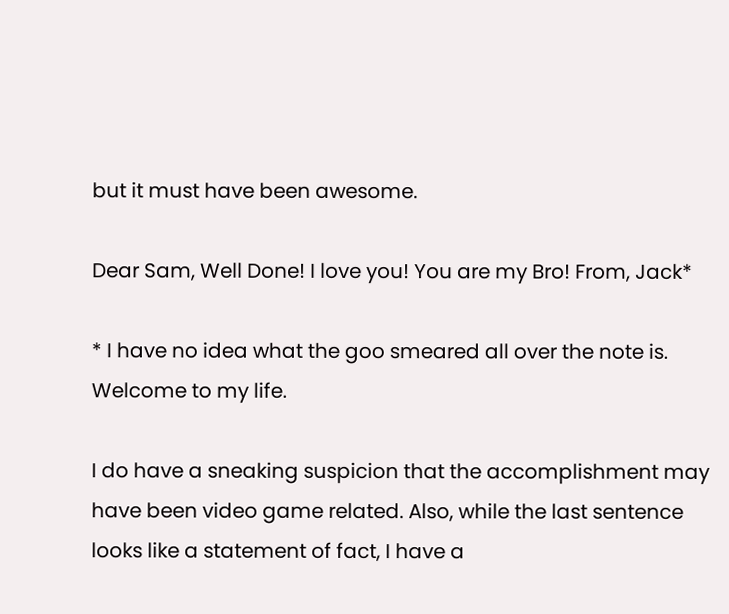but it must have been awesome.

Dear Sam, Well Done! I love you! You are my Bro! From, Jack*

* I have no idea what the goo smeared all over the note is. Welcome to my life.

I do have a sneaking suspicion that the accomplishment may have been video game related. Also, while the last sentence looks like a statement of fact, I have a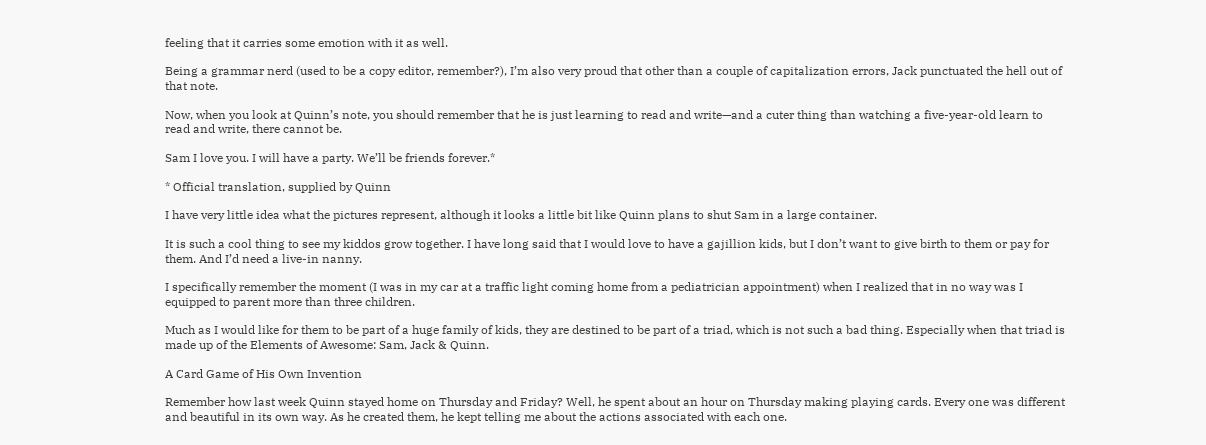feeling that it carries some emotion with it as well.

Being a grammar nerd (used to be a copy editor, remember?), I’m also very proud that other than a couple of capitalization errors, Jack punctuated the hell out of that note.

Now, when you look at Quinn’s note, you should remember that he is just learning to read and write—and a cuter thing than watching a five-year-old learn to read and write, there cannot be.

Sam I love you. I will have a party. We’ll be friends forever.*

* Official translation, supplied by Quinn

I have very little idea what the pictures represent, although it looks a little bit like Quinn plans to shut Sam in a large container.

It is such a cool thing to see my kiddos grow together. I have long said that I would love to have a gajillion kids, but I don’t want to give birth to them or pay for them. And I’d need a live-in nanny.

I specifically remember the moment (I was in my car at a traffic light coming home from a pediatrician appointment) when I realized that in no way was I equipped to parent more than three children.

Much as I would like for them to be part of a huge family of kids, they are destined to be part of a triad, which is not such a bad thing. Especially when that triad is made up of the Elements of Awesome: Sam, Jack & Quinn.

A Card Game of His Own Invention

Remember how last week Quinn stayed home on Thursday and Friday? Well, he spent about an hour on Thursday making playing cards. Every one was different and beautiful in its own way. As he created them, he kept telling me about the actions associated with each one.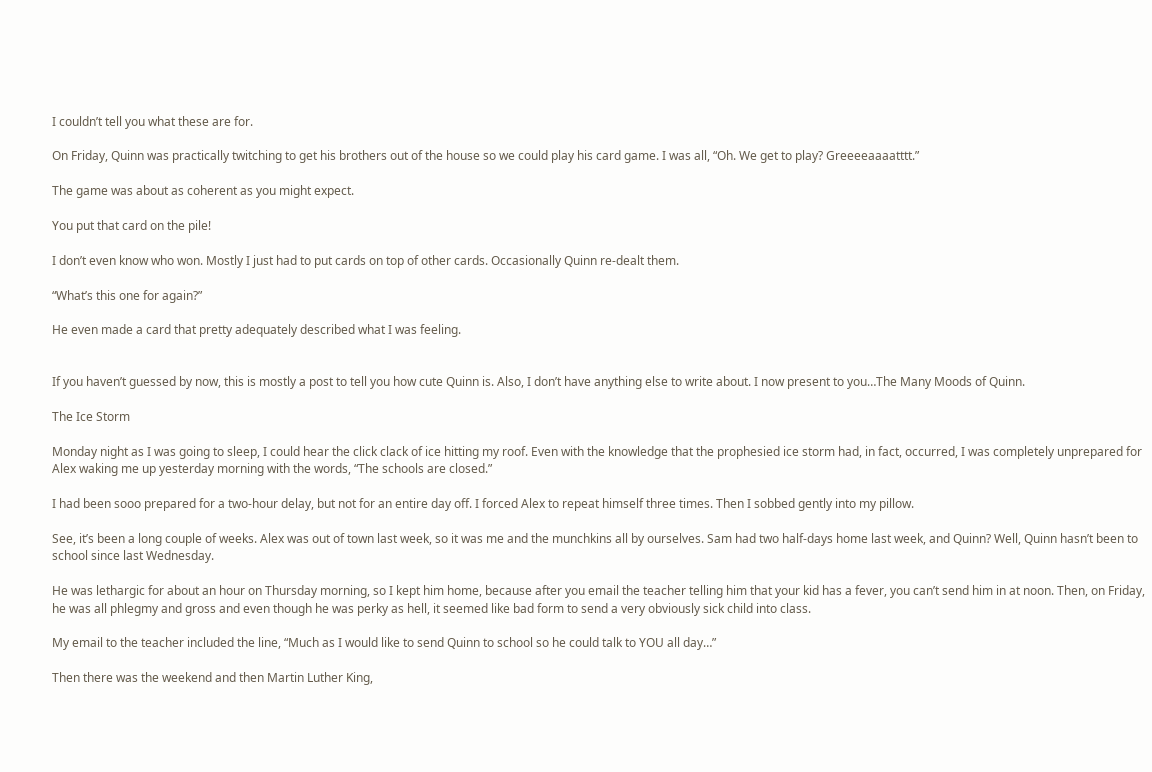I couldn’t tell you what these are for.

On Friday, Quinn was practically twitching to get his brothers out of the house so we could play his card game. I was all, “Oh. We get to play? Greeeeaaaatttt.”

The game was about as coherent as you might expect.

You put that card on the pile!

I don’t even know who won. Mostly I just had to put cards on top of other cards. Occasionally Quinn re-dealt them.

“What’s this one for again?”

He even made a card that pretty adequately described what I was feeling.


If you haven’t guessed by now, this is mostly a post to tell you how cute Quinn is. Also, I don’t have anything else to write about. I now present to you…The Many Moods of Quinn.

The Ice Storm

Monday night as I was going to sleep, I could hear the click clack of ice hitting my roof. Even with the knowledge that the prophesied ice storm had, in fact, occurred, I was completely unprepared for Alex waking me up yesterday morning with the words, “The schools are closed.”

I had been sooo prepared for a two-hour delay, but not for an entire day off. I forced Alex to repeat himself three times. Then I sobbed gently into my pillow.

See, it’s been a long couple of weeks. Alex was out of town last week, so it was me and the munchkins all by ourselves. Sam had two half-days home last week, and Quinn? Well, Quinn hasn’t been to school since last Wednesday.

He was lethargic for about an hour on Thursday morning, so I kept him home, because after you email the teacher telling him that your kid has a fever, you can’t send him in at noon. Then, on Friday, he was all phlegmy and gross and even though he was perky as hell, it seemed like bad form to send a very obviously sick child into class.

My email to the teacher included the line, “Much as I would like to send Quinn to school so he could talk to YOU all day…”

Then there was the weekend and then Martin Luther King,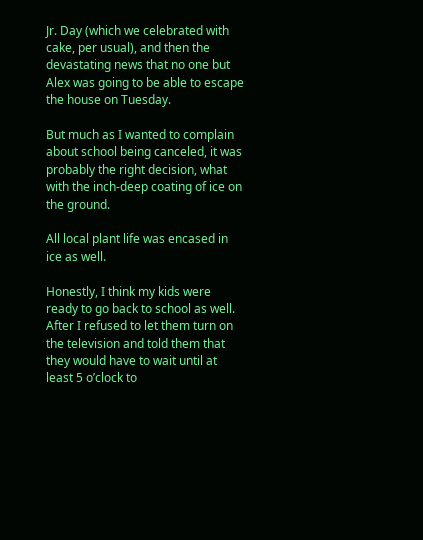Jr. Day (which we celebrated with cake, per usual), and then the devastating news that no one but Alex was going to be able to escape the house on Tuesday.

But much as I wanted to complain about school being canceled, it was probably the right decision, what with the inch-deep coating of ice on the ground.

All local plant life was encased in ice as well.

Honestly, I think my kids were ready to go back to school as well. After I refused to let them turn on the television and told them that they would have to wait until at least 5 o’clock to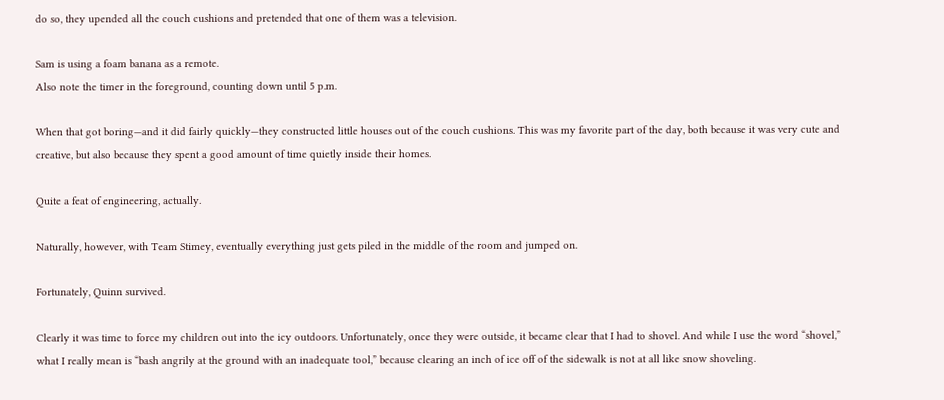do so, they upended all the couch cushions and pretended that one of them was a television.

Sam is using a foam banana as a remote.
Also note the timer in the foreground, counting down until 5 p.m.

When that got boring—and it did fairly quickly—they constructed little houses out of the couch cushions. This was my favorite part of the day, both because it was very cute and creative, but also because they spent a good amount of time quietly inside their homes.

Quite a feat of engineering, actually.

Naturally, however, with Team Stimey, eventually everything just gets piled in the middle of the room and jumped on.

Fortunately, Quinn survived.

Clearly it was time to force my children out into the icy outdoors. Unfortunately, once they were outside, it became clear that I had to shovel. And while I use the word “shovel,” what I really mean is “bash angrily at the ground with an inadequate tool,” because clearing an inch of ice off of the sidewalk is not at all like snow shoveling.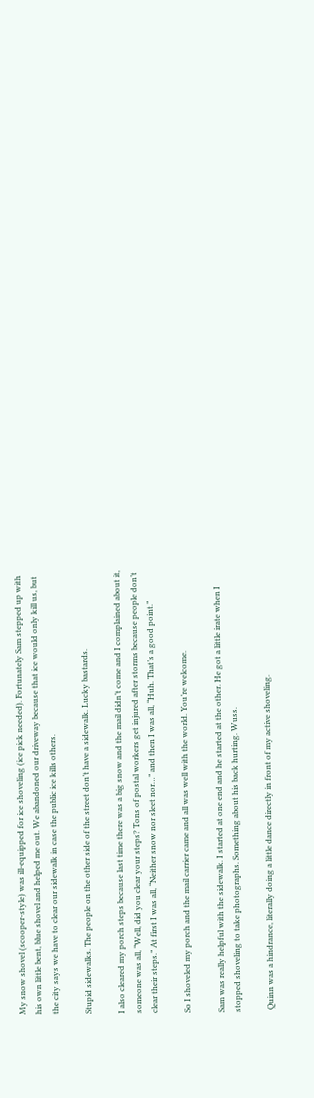My snow shovel (scooper-style) was ill-equipped for ice shoveling (ice pick needed). Fortunately Sam stepped up with his own little bent, blue shovel and helped me out. We abandoned our driveway because that ice would only kill us, but the city says we have to clear our sidewalk in case the public ice kills others.

Stupid sidewalks. The people on the other side of the street don’t have a sidewalk. Lucky bastards.

I also cleared my porch steps because last time there was a big snow and the mail didn’t come and I complained about it, someone was all, “Well, did you clear your steps? Tons of postal workers get injured after storms because people don’t clear their steps.” At first I was all, “Neither snow nor sleet nor…” and then I was all, “Huh. That’s a good point.”

So I shoveled my porch and the mail carrier came and all was well with the world. You’re welcome.

Sam was really helpful with the sidewalk. I started at one end and he started at the other. He got a little irate when I stopped shoveling to take photographs. Something about his back hurting. Wuss.

 Quinn was a hindrance, literally doing a little dance directly in front of my active shoveling.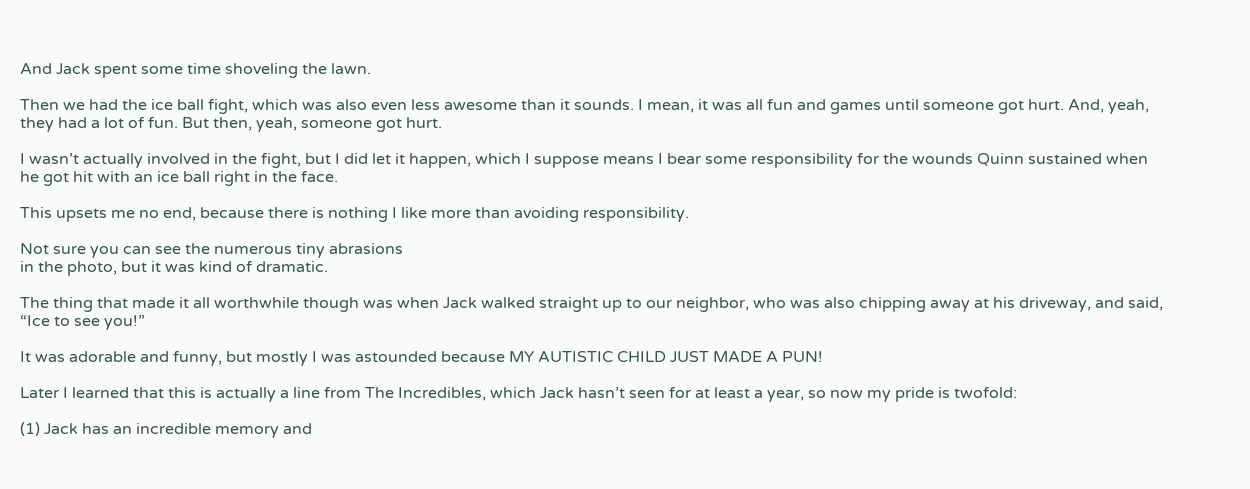And Jack spent some time shoveling the lawn.

Then we had the ice ball fight, which was also even less awesome than it sounds. I mean, it was all fun and games until someone got hurt. And, yeah, they had a lot of fun. But then, yeah, someone got hurt.

I wasn’t actually involved in the fight, but I did let it happen, which I suppose means I bear some responsibility for the wounds Quinn sustained when he got hit with an ice ball right in the face.

This upsets me no end, because there is nothing I like more than avoiding responsibility.

Not sure you can see the numerous tiny abrasions
in the photo, but it was kind of dramatic.

The thing that made it all worthwhile though was when Jack walked straight up to our neighbor, who was also chipping away at his driveway, and said, “Ice to see you!”

It was adorable and funny, but mostly I was astounded because MY AUTISTIC CHILD JUST MADE A PUN!

Later I learned that this is actually a line from The Incredibles, which Jack hasn’t seen for at least a year, so now my pride is twofold:

(1) Jack has an incredible memory and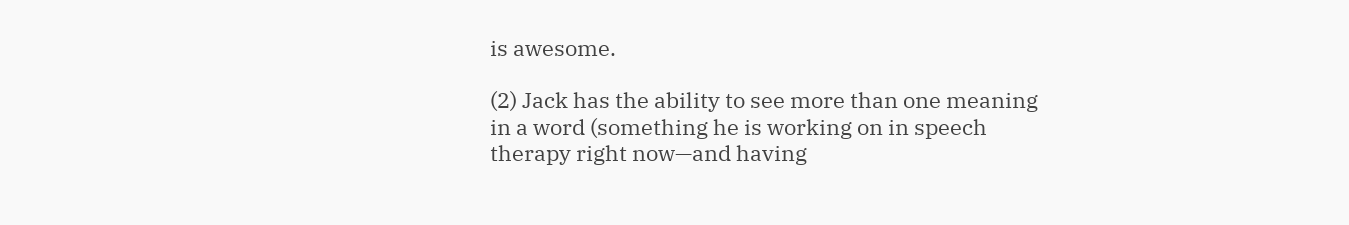is awesome.

(2) Jack has the ability to see more than one meaning in a word (something he is working on in speech therapy right now—and having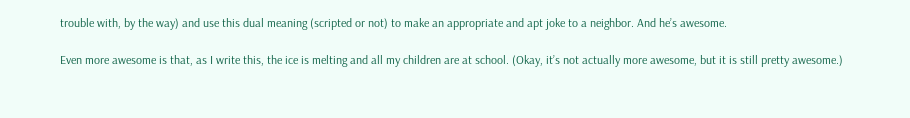trouble with, by the way) and use this dual meaning (scripted or not) to make an appropriate and apt joke to a neighbor. And he’s awesome.

Even more awesome is that, as I write this, the ice is melting and all my children are at school. (Okay, it’s not actually more awesome, but it is still pretty awesome.)